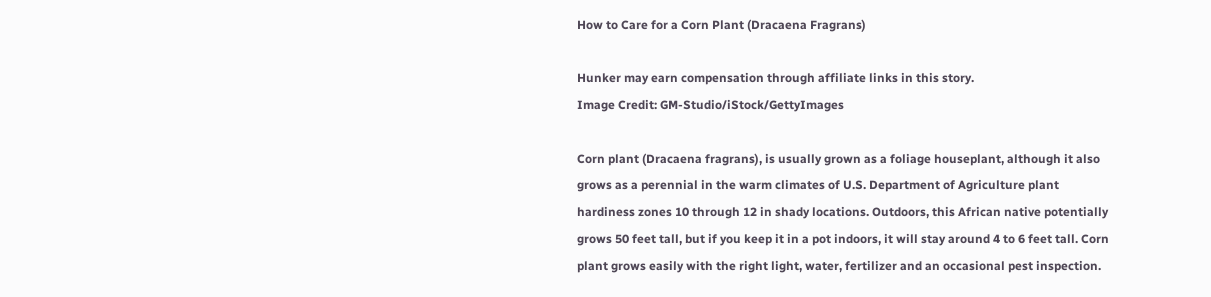How to Care for a Corn Plant (Dracaena Fragrans)

Hunker may earn compensation through affiliate links in this story.
Image Credit: GM-Studio/iStock/GettyImages

Corn plant (Dracaena fragrans), is usually grown as a foliage houseplant, although it also grows as a perennial in the warm climates of U.S. Department of Agriculture plant hardiness zones 10 through 12 in shady locations. Outdoors, this African native potentially grows 50 feet tall, but if you keep it in a pot indoors, it will stay around 4 to 6 feet tall. Corn plant grows easily with the right light, water, fertilizer and an occasional pest inspection.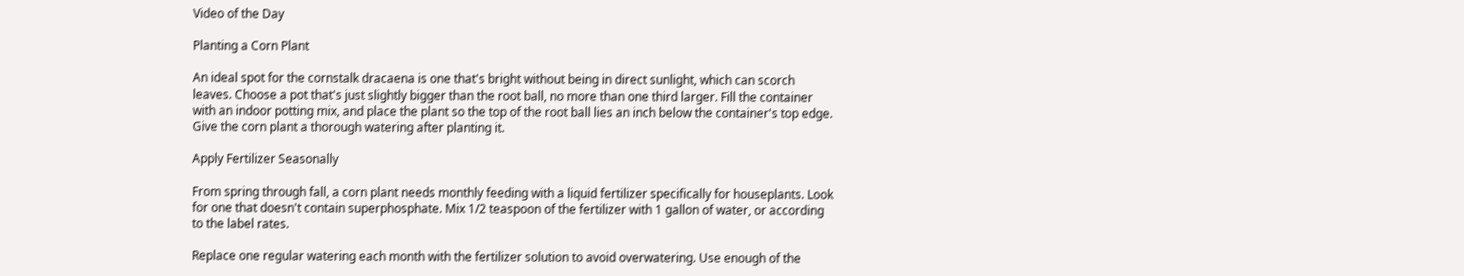Video of the Day

Planting a Corn Plant

An ideal spot for the cornstalk dracaena is one that's bright without being in direct sunlight, which can scorch leaves. Choose a pot that's just slightly bigger than the root ball, no more than one third larger. Fill the container with an indoor potting mix, and place the plant so the top of the root ball lies an inch below the container's top edge. Give the corn plant a thorough watering after planting it.

Apply Fertilizer Seasonally

From spring through fall, a corn plant needs monthly feeding with a liquid fertilizer specifically for houseplants. Look for one that doesn't contain superphosphate. Mix 1/2 teaspoon of the fertilizer with 1 gallon of water, or according to the label rates.

Replace one regular watering each month with the fertilizer solution to avoid overwatering. Use enough of the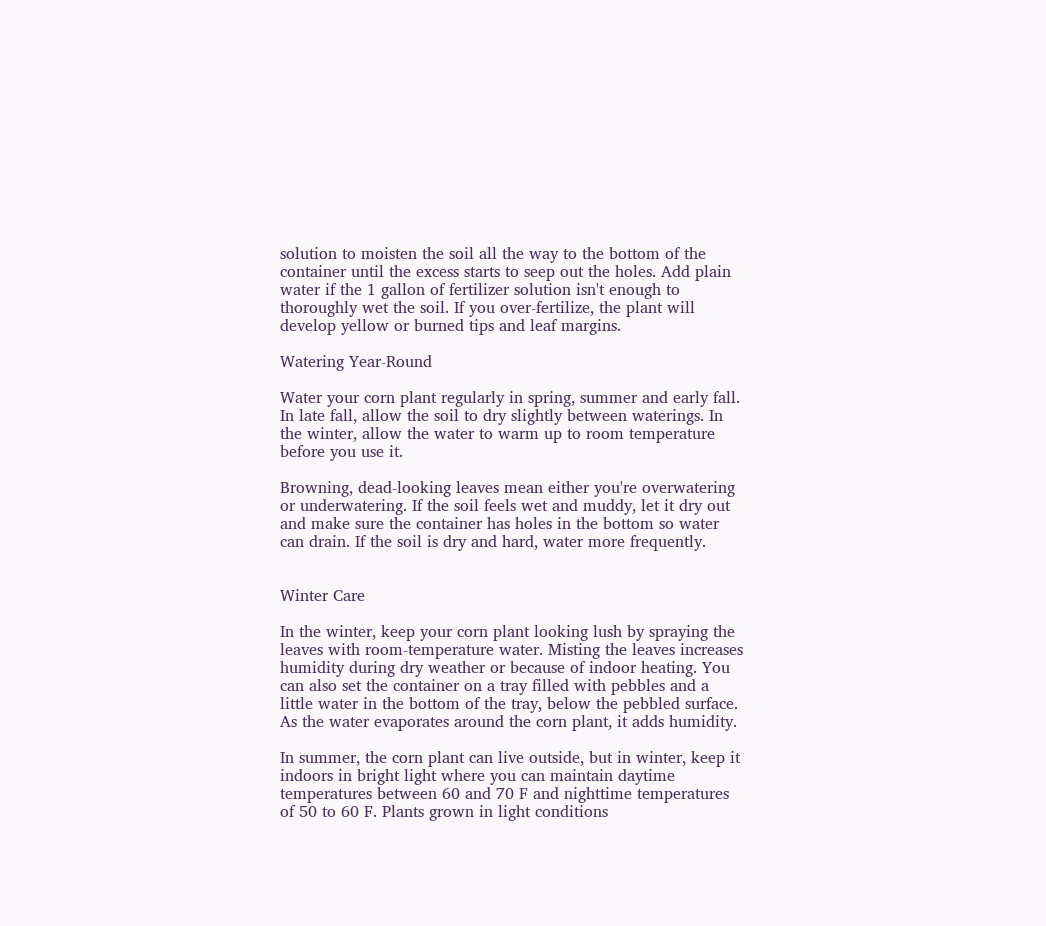solution to moisten the soil all the way to the bottom of the container until the excess starts to seep out the holes. Add plain water if the 1 gallon of fertilizer solution isn't enough to thoroughly wet the soil. If you over-fertilize, the plant will develop yellow or burned tips and leaf margins.

Watering Year-Round

Water your corn plant regularly in spring, summer and early fall. In late fall, allow the soil to dry slightly between waterings. In the winter, allow the water to warm up to room temperature before you use it.

Browning, dead-looking leaves mean either you're overwatering or underwatering. If the soil feels wet and muddy, let it dry out and make sure the container has holes in the bottom so water can drain. If the soil is dry and hard, water more frequently.


Winter Care

In the winter, keep your corn plant looking lush by spraying the leaves with room-temperature water. Misting the leaves increases humidity during dry weather or because of indoor heating. You can also set the container on a tray filled with pebbles and a little water in the bottom of the tray, below the pebbled surface. As the water evaporates around the corn plant, it adds humidity.

In summer, the corn plant can live outside, but in winter, keep it indoors in bright light where you can maintain daytime temperatures between 60 and 70 F and nighttime temperatures of 50 to 60 F. Plants grown in light conditions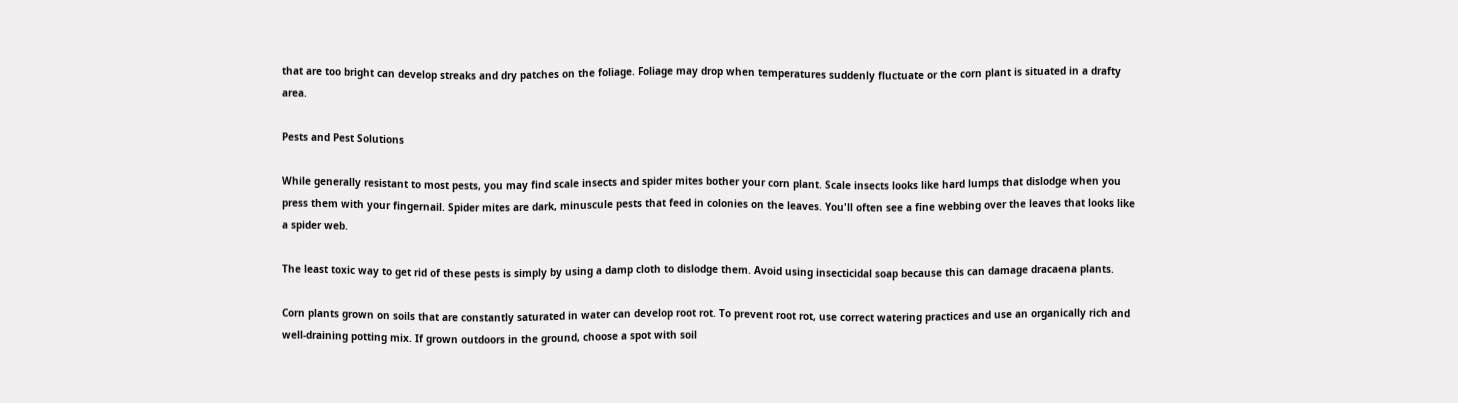that are too bright can develop streaks and dry patches on the foliage. Foliage may drop when temperatures suddenly fluctuate or the corn plant is situated in a drafty area.

Pests and Pest Solutions

While generally resistant to most pests, you may find scale insects and spider mites bother your corn plant. Scale insects looks like hard lumps that dislodge when you press them with your fingernail. Spider mites are dark, minuscule pests that feed in colonies on the leaves. You'll often see a fine webbing over the leaves that looks like a spider web.

The least toxic way to get rid of these pests is simply by using a damp cloth to dislodge them. Avoid using insecticidal soap because this can damage dracaena plants.

Corn plants grown on soils that are constantly saturated in water can develop root rot. To prevent root rot, use correct watering practices and use an organically rich and well-draining potting mix. If grown outdoors in the ground, choose a spot with soil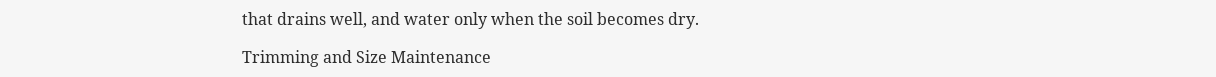that drains well, and water only when the soil becomes dry.

Trimming and Size Maintenance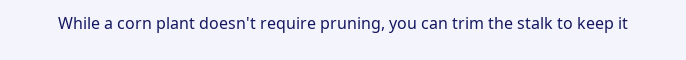While a corn plant doesn't require pruning, you can trim the stalk to keep it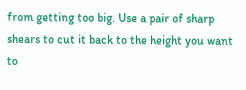from getting too big. Use a pair of sharp shears to cut it back to the height you want to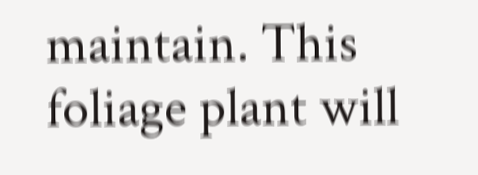maintain. This foliage plant will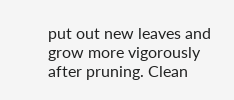put out new leaves and grow more vigorously after pruning. Clean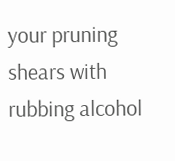your pruning shears with rubbing alcohol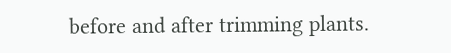before and after trimming plants.